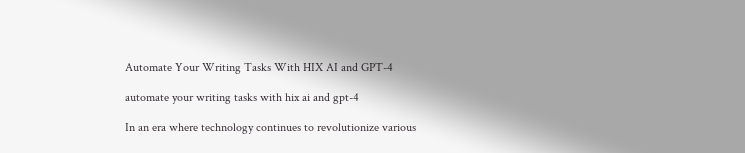Automate Your Writing Tasks With HIX AI and GPT-4

automate your writing tasks with hix ai and gpt-4

In an era where technology continues to revolutionize various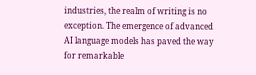industries, the realm of writing is no exception. The emergence of advanced AI language models has paved the way for remarkable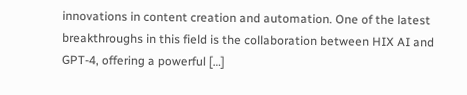innovations in content creation and automation. One of the latest breakthroughs in this field is the collaboration between HIX AI and GPT-4, offering a powerful […]